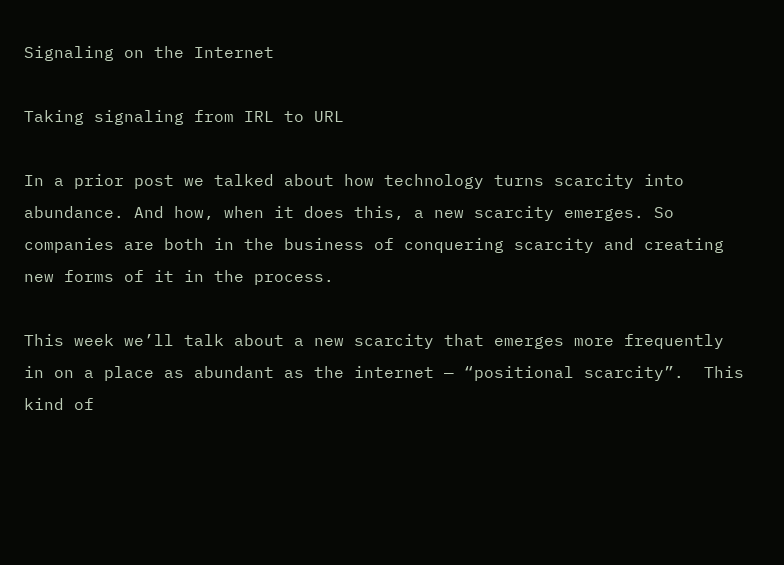Signaling on the Internet

Taking signaling from IRL to URL

In a prior post we talked about how technology turns scarcity into abundance. And how, when it does this, a new scarcity emerges. So companies are both in the business of conquering scarcity and creating new forms of it in the process.

This week we’ll talk about a new scarcity that emerges more frequently in on a place as abundant as the internet — “positional scarcity”.  This kind of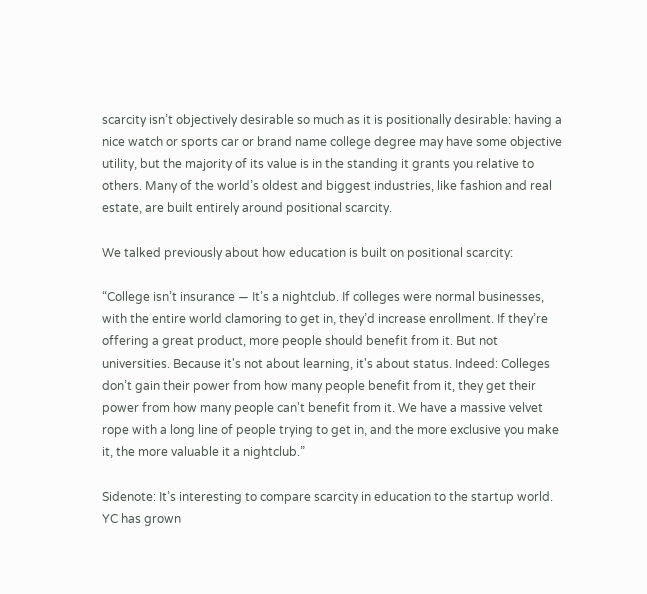scarcity isn’t objectively desirable so much as it is positionally desirable: having a nice watch or sports car or brand name college degree may have some objective utility, but the majority of its value is in the standing it grants you relative to others. Many of the world’s oldest and biggest industries, like fashion and real estate, are built entirely around positional scarcity.

We talked previously about how education is built on positional scarcity:

“College isn’t insurance — It’s a nightclub. If colleges were normal businesses, with the entire world clamoring to get in, they’d increase enrollment. If they’re offering a great product, more people should benefit from it. But not universities. Because it's not about learning, it's about status. Indeed: Colleges don’t gain their power from how many people benefit from it, they get their power from how many people can't benefit from it. We have a massive velvet rope with a long line of people trying to get in, and the more exclusive you make it, the more valuable it a nightclub.”

Sidenote: It’s interesting to compare scarcity in education to the startup world. YC has grown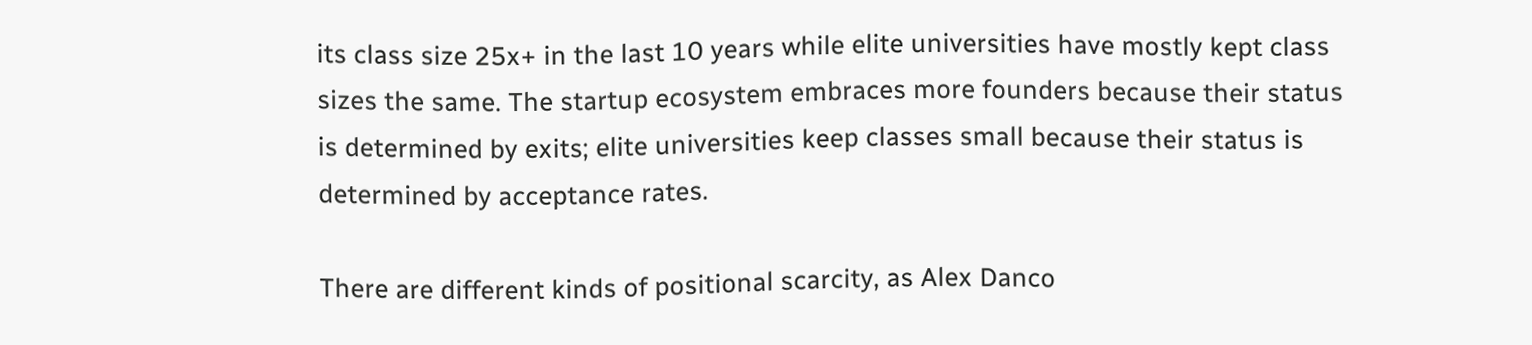its class size 25x+ in the last 10 years while elite universities have mostly kept class sizes the same. The startup ecosystem embraces more founders because their status is determined by exits; elite universities keep classes small because their status is determined by acceptance rates.

There are different kinds of positional scarcity, as Alex Danco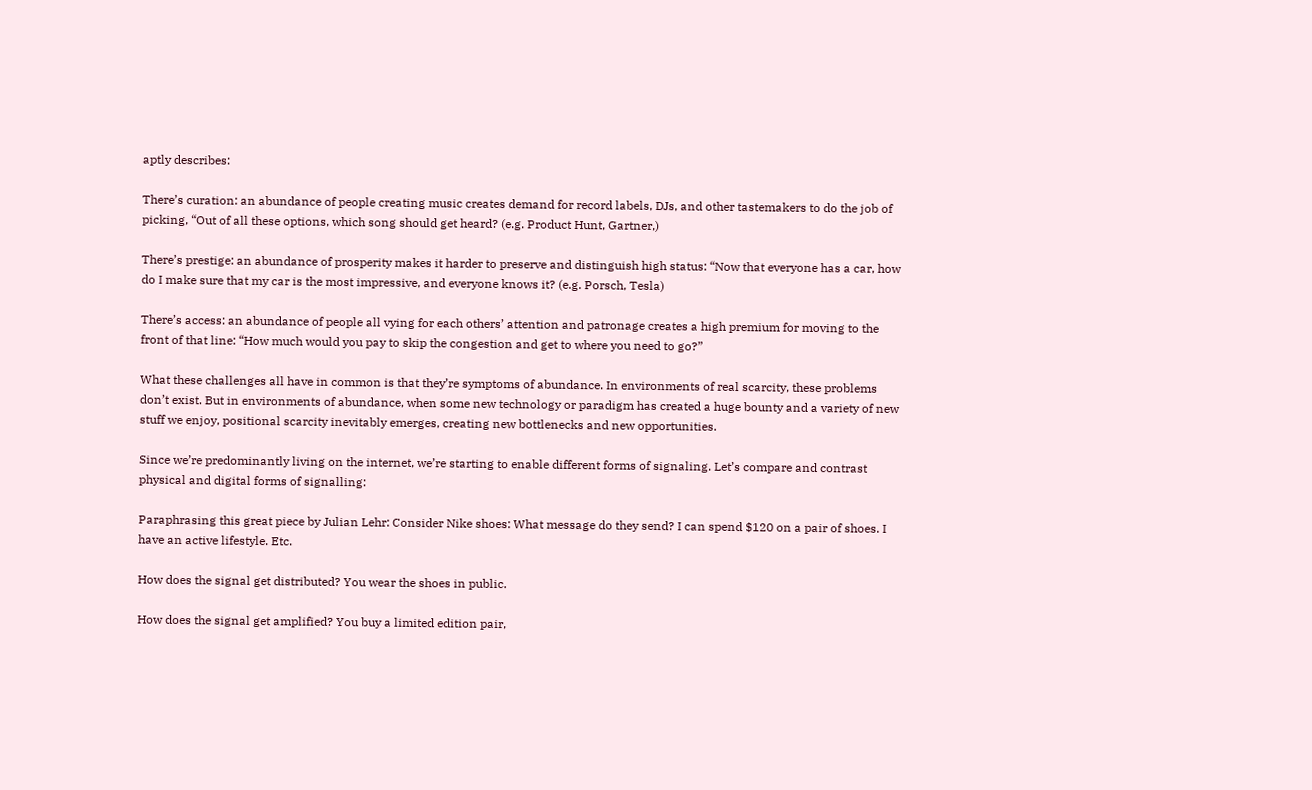aptly describes:

There’s curation: an abundance of people creating music creates demand for record labels, DJs, and other tastemakers to do the job of picking, “Out of all these options, which song should get heard? (e.g. Product Hunt, Gartner,)

There’s prestige: an abundance of prosperity makes it harder to preserve and distinguish high status: “Now that everyone has a car, how do I make sure that my car is the most impressive, and everyone knows it? (e.g. Porsch, Tesla)

There’s access: an abundance of people all vying for each others’ attention and patronage creates a high premium for moving to the front of that line: “How much would you pay to skip the congestion and get to where you need to go?”

What these challenges all have in common is that they’re symptoms of abundance. In environments of real scarcity, these problems don’t exist. But in environments of abundance, when some new technology or paradigm has created a huge bounty and a variety of new stuff we enjoy, positional scarcity inevitably emerges, creating new bottlenecks and new opportunities.

Since we’re predominantly living on the internet, we’re starting to enable different forms of signaling. Let’s compare and contrast physical and digital forms of signalling:

Paraphrasing this great piece by Julian Lehr: Consider Nike shoes: What message do they send? I can spend $120 on a pair of shoes. I have an active lifestyle. Etc.

How does the signal get distributed? You wear the shoes in public.

How does the signal get amplified? You buy a limited edition pair,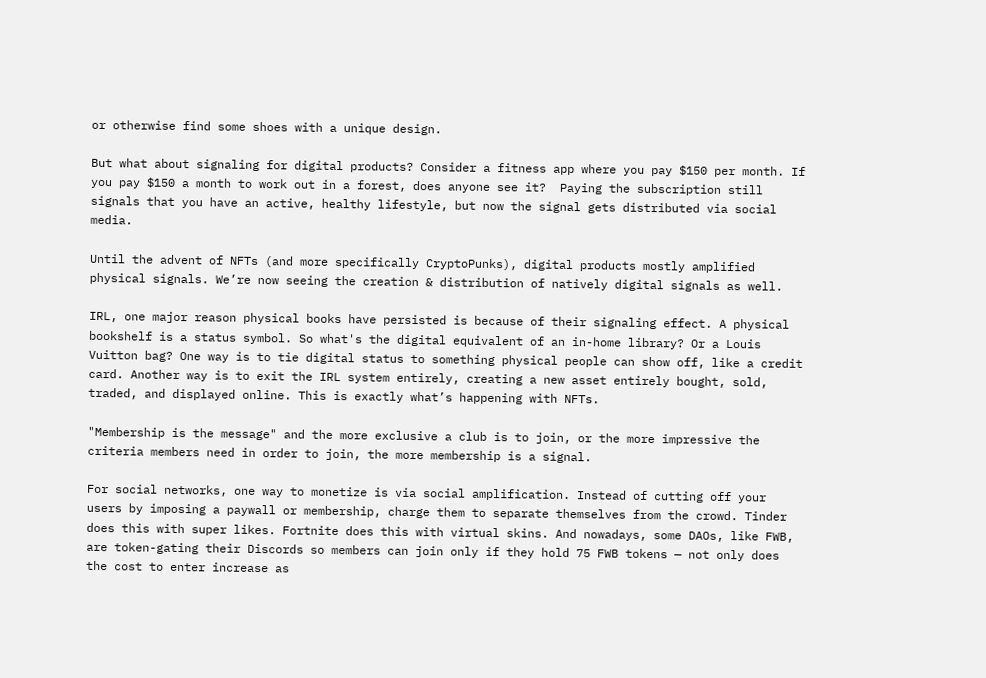or otherwise find some shoes with a unique design.

But what about signaling for digital products? Consider a fitness app where you pay $150 per month. If you pay $150 a month to work out in a forest, does anyone see it?  Paying the subscription still signals that you have an active, healthy lifestyle, but now the signal gets distributed via social media.

Until the advent of NFTs (and more specifically CryptoPunks), digital products mostly amplified physical signals. We’re now seeing the creation & distribution of natively digital signals as well.

IRL, one major reason physical books have persisted is because of their signaling effect. A physical bookshelf is a status symbol. So what's the digital equivalent of an in-home library? Or a Louis Vuitton bag? One way is to tie digital status to something physical people can show off, like a credit card. Another way is to exit the IRL system entirely, creating a new asset entirely bought, sold, traded, and displayed online. This is exactly what’s happening with NFTs.

"Membership is the message" and the more exclusive a club is to join, or the more impressive the criteria members need in order to join, the more membership is a signal.

For social networks, one way to monetize is via social amplification. Instead of cutting off your users by imposing a paywall or membership, charge them to separate themselves from the crowd. Tinder does this with super likes. Fortnite does this with virtual skins. And nowadays, some DAOs, like FWB, are token-gating their Discords so members can join only if they hold 75 FWB tokens — not only does the cost to enter increase as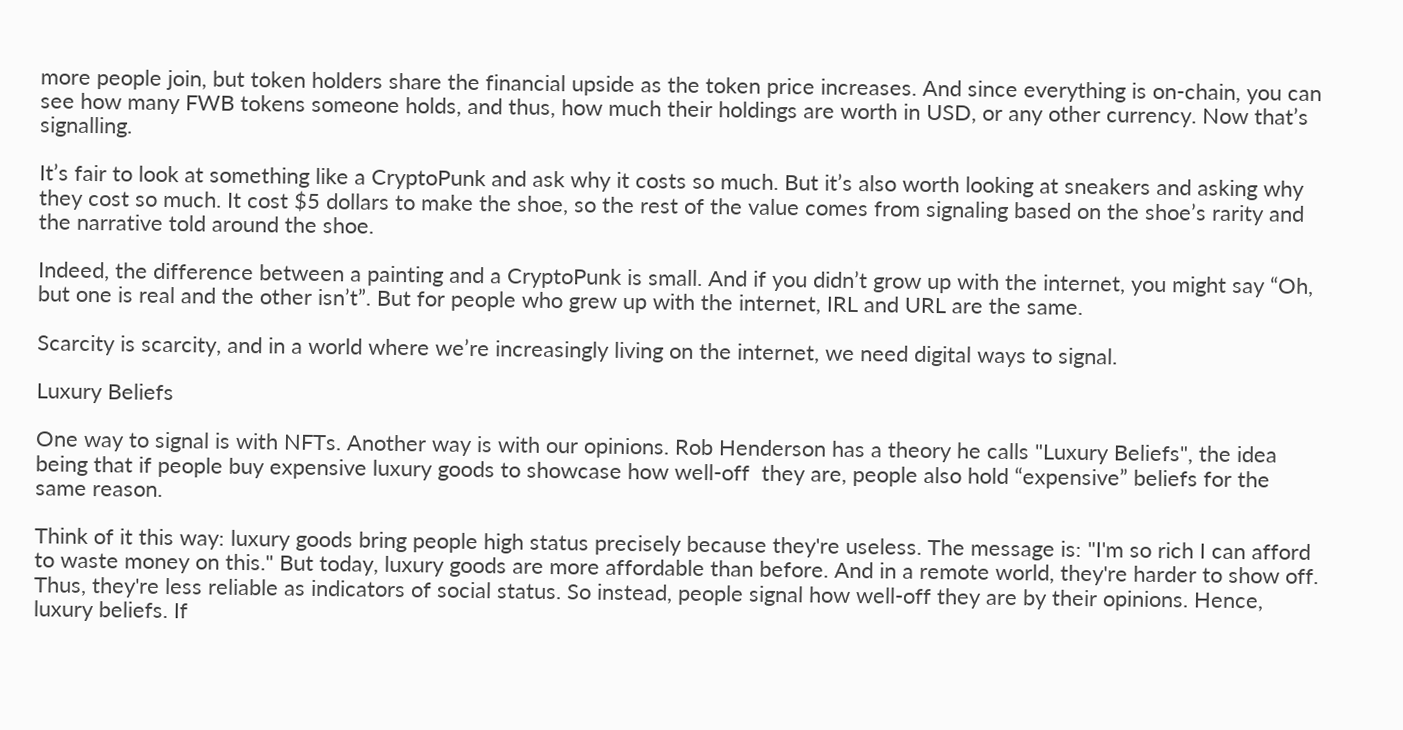more people join, but token holders share the financial upside as the token price increases. And since everything is on-chain, you can see how many FWB tokens someone holds, and thus, how much their holdings are worth in USD, or any other currency. Now that’s signalling.

It’s fair to look at something like a CryptoPunk and ask why it costs so much. But it’s also worth looking at sneakers and asking why they cost so much. It cost $5 dollars to make the shoe, so the rest of the value comes from signaling based on the shoe’s rarity and the narrative told around the shoe.

Indeed, the difference between a painting and a CryptoPunk is small. And if you didn’t grow up with the internet, you might say “Oh, but one is real and the other isn’t”. But for people who grew up with the internet, IRL and URL are the same.

Scarcity is scarcity, and in a world where we’re increasingly living on the internet, we need digital ways to signal.

Luxury Beliefs

One way to signal is with NFTs. Another way is with our opinions. Rob Henderson has a theory he calls "Luxury Beliefs", the idea being that if people buy expensive luxury goods to showcase how well-off  they are, people also hold “expensive” beliefs for the same reason.

Think of it this way: luxury goods bring people high status precisely because they're useless. The message is: "I'm so rich I can afford to waste money on this." But today, luxury goods are more affordable than before. And in a remote world, they're harder to show off. Thus, they're less reliable as indicators of social status. So instead, people signal how well-off they are by their opinions. Hence, luxury beliefs. If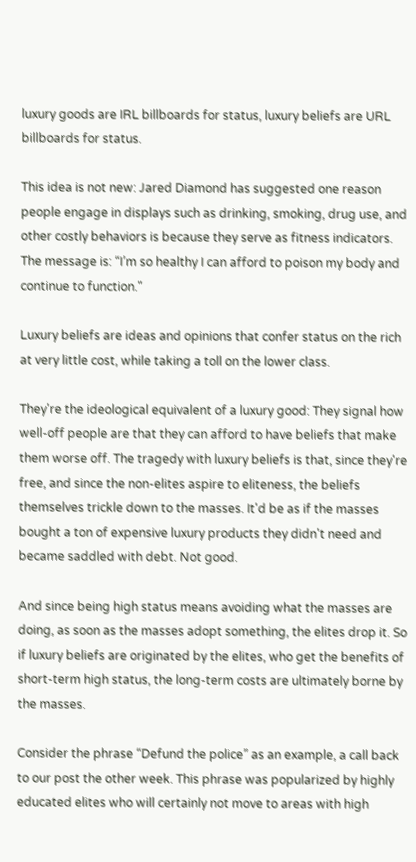luxury goods are IRL billboards for status, luxury beliefs are URL billboards for status.

This idea is not new: Jared Diamond has suggested one reason people engage in displays such as drinking, smoking, drug use, and other costly behaviors is because they serve as fitness indicators. The message is: “I’m so healthy I can afford to poison my body and continue to function."

Luxury beliefs are ideas and opinions that confer status on the rich at very little cost, while taking a toll on the lower class.

They're the ideological equivalent of a luxury good: They signal how well-off people are that they can afford to have beliefs that make them worse off. The tragedy with luxury beliefs is that, since they're free, and since the non-elites aspire to eliteness, the beliefs themselves trickle down to the masses. It'd be as if the masses bought a ton of expensive luxury products they didn't need and became saddled with debt. Not good.

And since being high status means avoiding what the masses are doing, as soon as the masses adopt something, the elites drop it. So if luxury beliefs are originated by the elites, who get the benefits of short-term high status, the long-term costs are ultimately borne by the masses.

Consider the phrase “Defund the police” as an example, a call back to our post the other week. This phrase was popularized by highly educated elites who will certainly not move to areas with high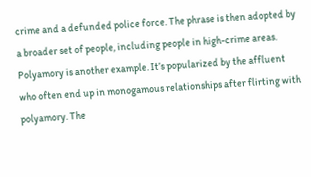crime and a defunded police force. The phrase is then adopted by a broader set of people, including people in high-crime areas. Polyamory is another example. It’s popularized by the affluent who often end up in monogamous relationships after flirting with polyamory. The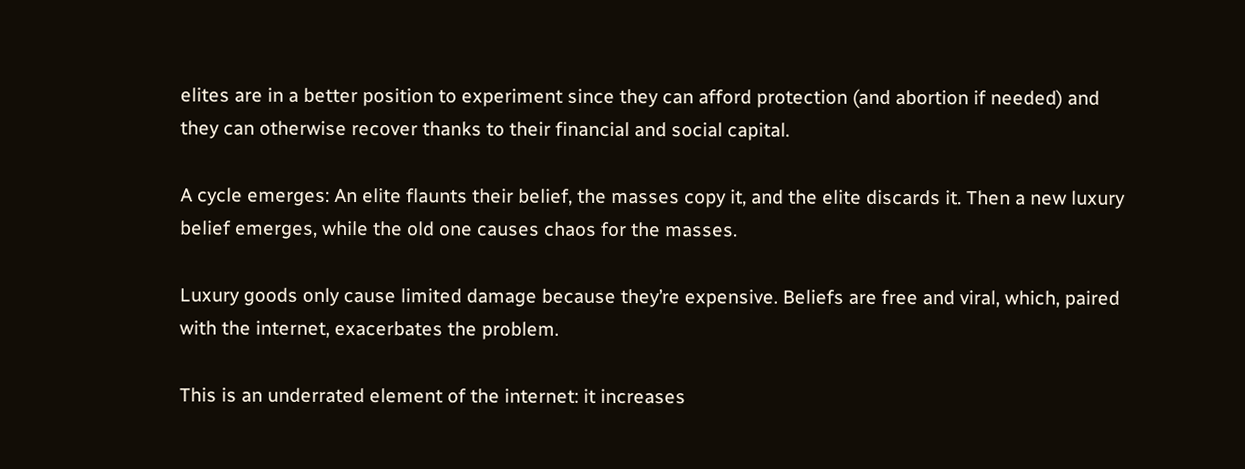elites are in a better position to experiment since they can afford protection (and abortion if needed) and they can otherwise recover thanks to their financial and social capital.

A cycle emerges: An elite flaunts their belief, the masses copy it, and the elite discards it. Then a new luxury belief emerges, while the old one causes chaos for the masses.

Luxury goods only cause limited damage because they’re expensive. Beliefs are free and viral, which, paired with the internet, exacerbates the problem.

This is an underrated element of the internet: it increases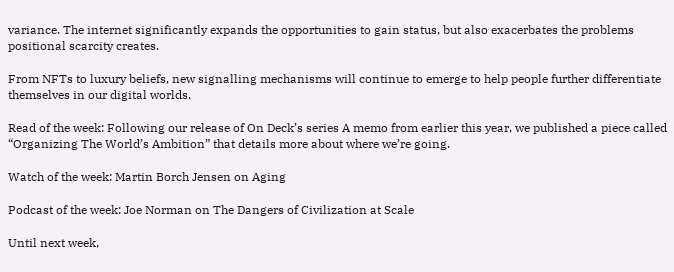variance. The internet significantly expands the opportunities to gain status, but also exacerbates the problems positional scarcity creates.

From NFTs to luxury beliefs, new signalling mechanisms will continue to emerge to help people further differentiate themselves in our digital worlds.

Read of the week: Following our release of On Deck’s series A memo from earlier this year, we published a piece called “Organizing The World’s Ambition” that details more about where we’re going.

Watch of the week: Martin Borch Jensen on Aging

Podcast of the week: Joe Norman on The Dangers of Civilization at Scale

Until next week,